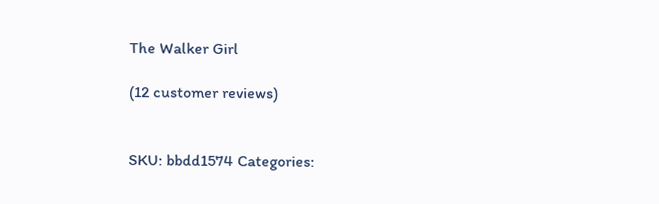The Walker Girl

(12 customer reviews)


SKU: bbdd1574 Categories: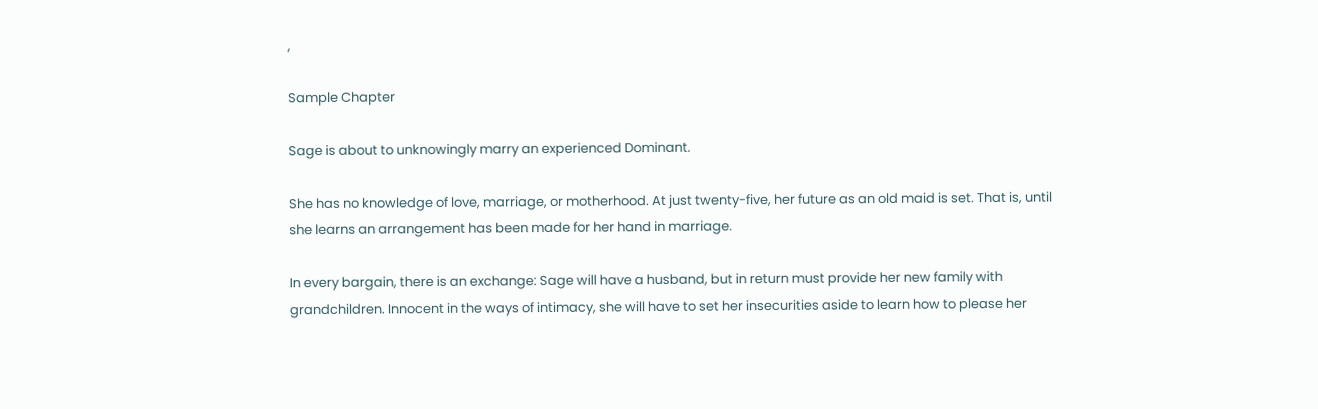,

Sample Chapter

Sage is about to unknowingly marry an experienced Dominant.

She has no knowledge of love, marriage, or motherhood. At just twenty-five, her future as an old maid is set. That is, until she learns an arrangement has been made for her hand in marriage.

In every bargain, there is an exchange: Sage will have a husband, but in return must provide her new family with grandchildren. Innocent in the ways of intimacy, she will have to set her insecurities aside to learn how to please her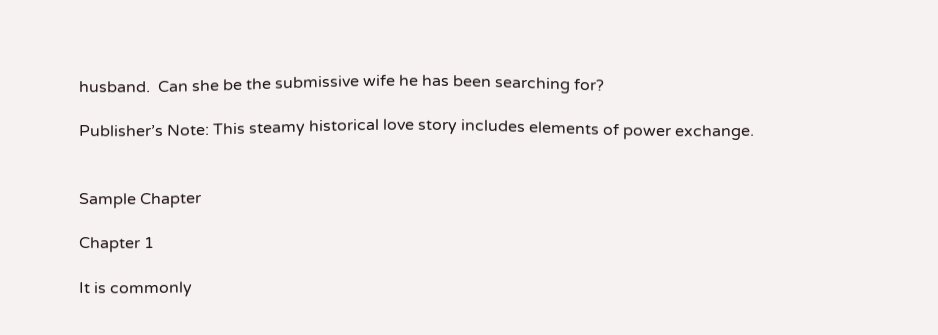husband.  Can she be the submissive wife he has been searching for?

Publisher’s Note: This steamy historical love story includes elements of power exchange.


Sample Chapter

Chapter 1

It is commonly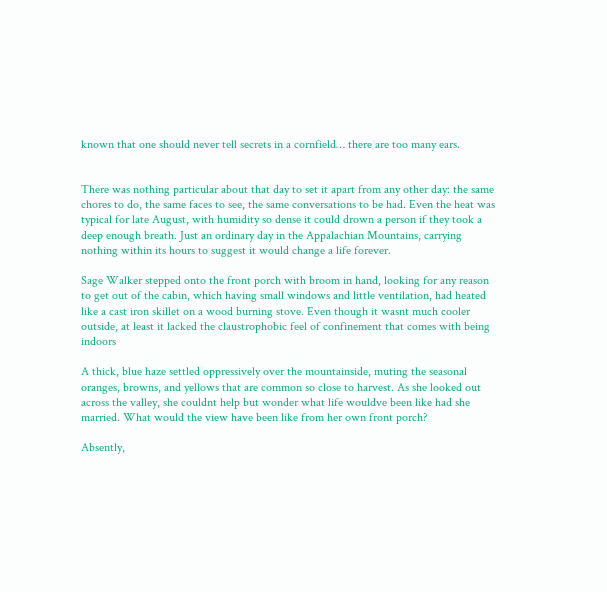known that one should never tell secrets in a cornfield… there are too many ears.


There was nothing particular about that day to set it apart from any other day: the same chores to do, the same faces to see, the same conversations to be had. Even the heat was typical for late August, with humidity so dense it could drown a person if they took a deep enough breath. Just an ordinary day in the Appalachian Mountains, carrying nothing within its hours to suggest it would change a life forever.

Sage Walker stepped onto the front porch with broom in hand, looking for any reason to get out of the cabin, which having small windows and little ventilation, had heated like a cast iron skillet on a wood burning stove. Even though it wasnt much cooler outside, at least it lacked the claustrophobic feel of confinement that comes with being indoors

A thick, blue haze settled oppressively over the mountainside, muting the seasonal oranges, browns, and yellows that are common so close to harvest. As she looked out across the valley, she couldnt help but wonder what life wouldve been like had she married. What would the view have been like from her own front porch?

Absently,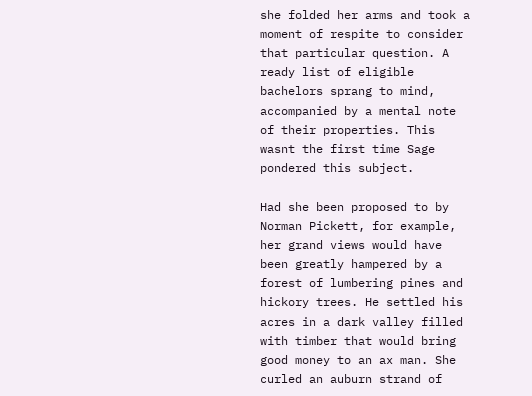she folded her arms and took a moment of respite to consider that particular question. A ready list of eligible bachelors sprang to mind, accompanied by a mental note of their properties. This wasnt the first time Sage pondered this subject.

Had she been proposed to by Norman Pickett, for example, her grand views would have been greatly hampered by a forest of lumbering pines and hickory trees. He settled his acres in a dark valley filled with timber that would bring good money to an ax man. She curled an auburn strand of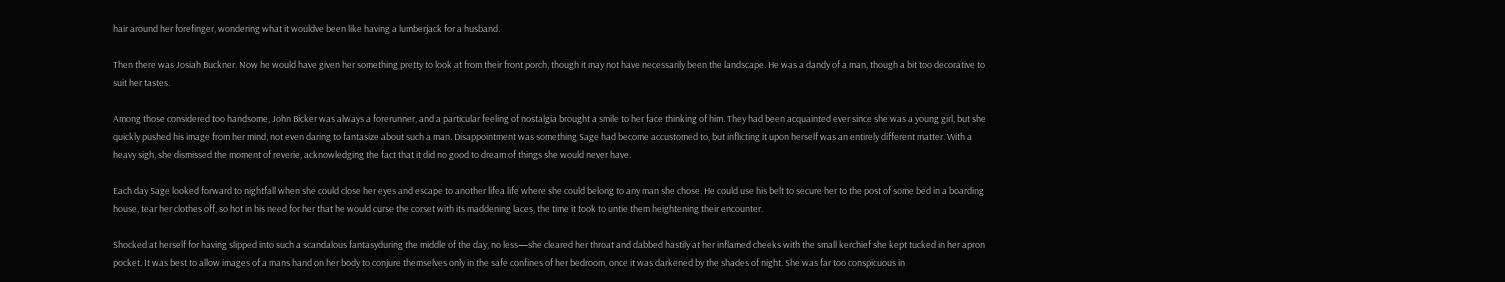hair around her forefinger, wondering what it wouldve been like having a lumberjack for a husband.

Then there was Josiah Buckner. Now he would have given her something pretty to look at from their front porch, though it may not have necessarily been the landscape. He was a dandy of a man, though a bit too decorative to suit her tastes.

Among those considered too handsome, John Bicker was always a forerunner, and a particular feeling of nostalgia brought a smile to her face thinking of him. They had been acquainted ever since she was a young girl, but she quickly pushed his image from her mind, not even daring to fantasize about such a man. Disappointment was something Sage had become accustomed to, but inflicting it upon herself was an entirely different matter. With a heavy sigh, she dismissed the moment of reverie, acknowledging the fact that it did no good to dream of things she would never have.

Each day Sage looked forward to nightfall when she could close her eyes and escape to another lifea life where she could belong to any man she chose. He could use his belt to secure her to the post of some bed in a boarding house, tear her clothes off, so hot in his need for her that he would curse the corset with its maddening laces, the time it took to untie them heightening their encounter.

Shocked at herself for having slipped into such a scandalous fantasyduring the middle of the day, no less—she cleared her throat and dabbed hastily at her inflamed cheeks with the small kerchief she kept tucked in her apron pocket. It was best to allow images of a mans hand on her body to conjure themselves only in the safe confines of her bedroom, once it was darkened by the shades of night. She was far too conspicuous in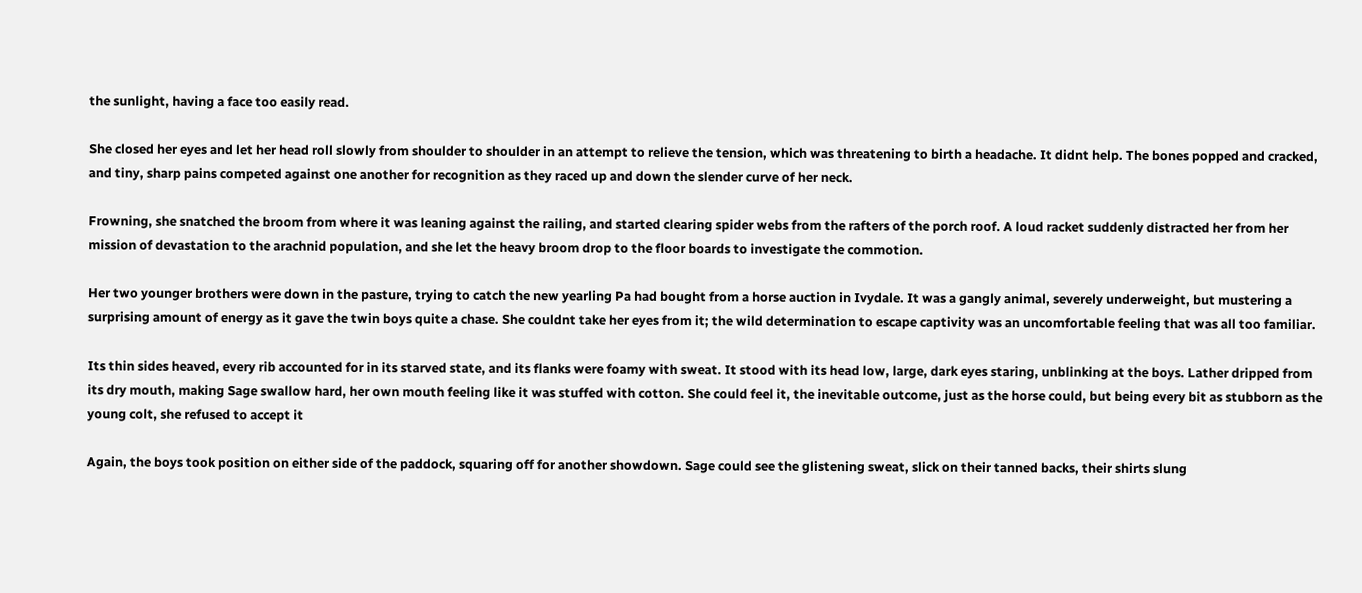the sunlight, having a face too easily read.

She closed her eyes and let her head roll slowly from shoulder to shoulder in an attempt to relieve the tension, which was threatening to birth a headache. It didnt help. The bones popped and cracked, and tiny, sharp pains competed against one another for recognition as they raced up and down the slender curve of her neck.

Frowning, she snatched the broom from where it was leaning against the railing, and started clearing spider webs from the rafters of the porch roof. A loud racket suddenly distracted her from her mission of devastation to the arachnid population, and she let the heavy broom drop to the floor boards to investigate the commotion.

Her two younger brothers were down in the pasture, trying to catch the new yearling Pa had bought from a horse auction in Ivydale. It was a gangly animal, severely underweight, but mustering a surprising amount of energy as it gave the twin boys quite a chase. She couldnt take her eyes from it; the wild determination to escape captivity was an uncomfortable feeling that was all too familiar.

Its thin sides heaved, every rib accounted for in its starved state, and its flanks were foamy with sweat. It stood with its head low, large, dark eyes staring, unblinking at the boys. Lather dripped from its dry mouth, making Sage swallow hard, her own mouth feeling like it was stuffed with cotton. She could feel it, the inevitable outcome, just as the horse could, but being every bit as stubborn as the young colt, she refused to accept it

Again, the boys took position on either side of the paddock, squaring off for another showdown. Sage could see the glistening sweat, slick on their tanned backs, their shirts slung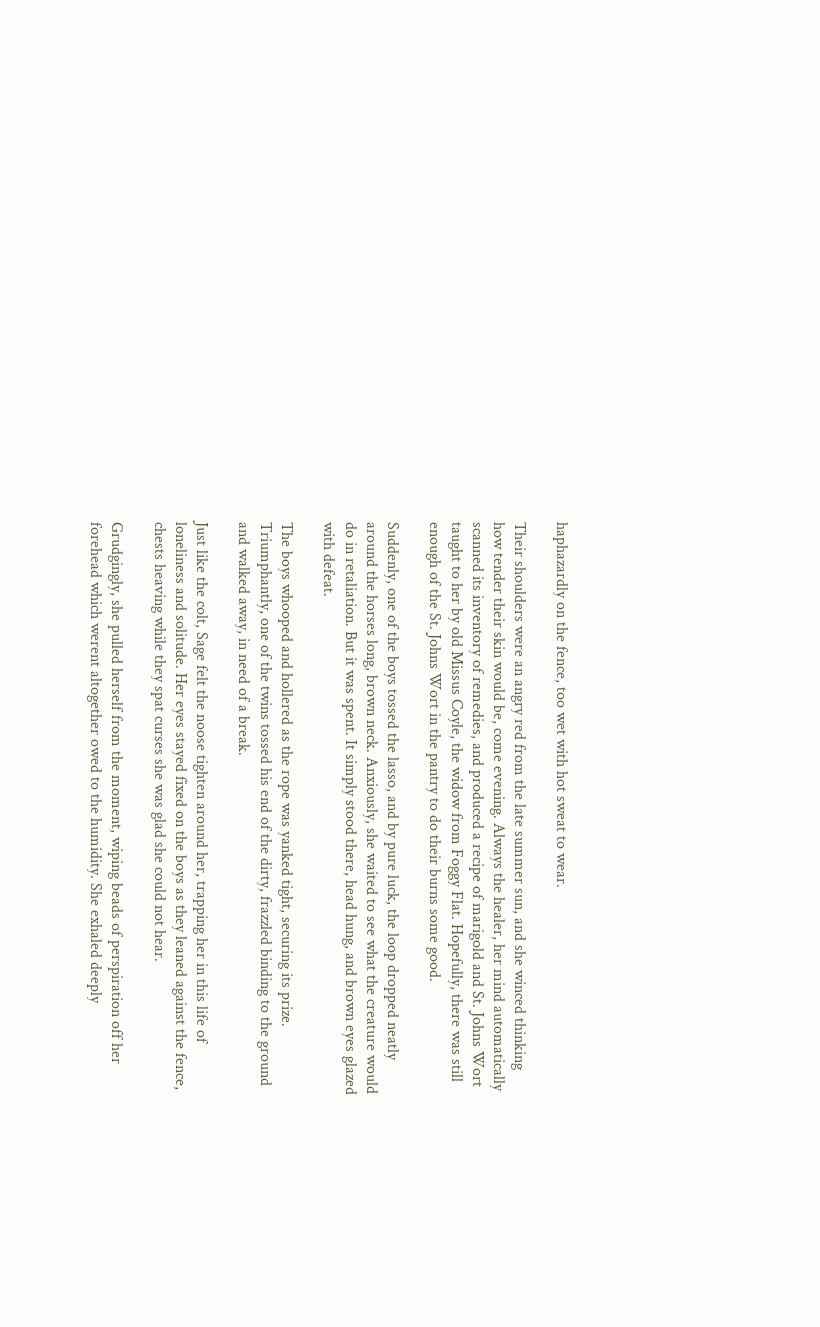haphazardly on the fence, too wet with hot sweat to wear.

Their shoulders were an angry red from the late summer sun, and she winced thinking how tender their skin would be, come evening. Always the healer, her mind automatically scanned its inventory of remedies, and produced a recipe of marigold and St. Johns Wort taught to her by old Missus Coyle, the widow from Foggy Flat. Hopefully, there was still enough of the St. Johns Wort in the pantry to do their burns some good.

Suddenly, one of the boys tossed the lasso, and by pure luck, the loop dropped neatly around the horses long, brown neck. Anxiously, she waited to see what the creature would do in retaliation. But it was spent. It simply stood there, head hung, and brown eyes glazed with defeat.

The boys whooped and hollered as the rope was yanked tight, securing its prize. Triumphantly, one of the twins tossed his end of the dirty, frazzled binding to the ground and walked away, in need of a break.

Just like the colt, Sage felt the noose tighten around her, trapping her in this life of loneliness and solitude. Her eyes stayed fixed on the boys as they leaned against the fence, chests heaving while they spat curses she was glad she could not hear.

Grudgingly, she pulled herself from the moment, wiping beads of perspiration off her forehead which werent altogether owed to the humidity. She exhaled deeply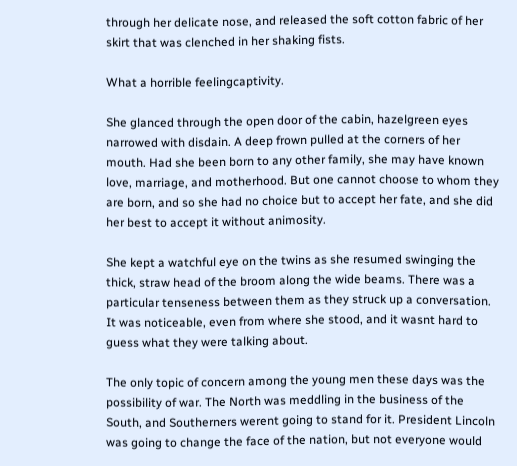through her delicate nose, and released the soft cotton fabric of her skirt that was clenched in her shaking fists.

What a horrible feelingcaptivity.

She glanced through the open door of the cabin, hazelgreen eyes narrowed with disdain. A deep frown pulled at the corners of her mouth. Had she been born to any other family, she may have known love, marriage, and motherhood. But one cannot choose to whom they are born, and so she had no choice but to accept her fate, and she did her best to accept it without animosity.

She kept a watchful eye on the twins as she resumed swinging the thick, straw head of the broom along the wide beams. There was a particular tenseness between them as they struck up a conversation. It was noticeable, even from where she stood, and it wasnt hard to guess what they were talking about.

The only topic of concern among the young men these days was the possibility of war. The North was meddling in the business of the South, and Southerners werent going to stand for it. President Lincoln was going to change the face of the nation, but not everyone would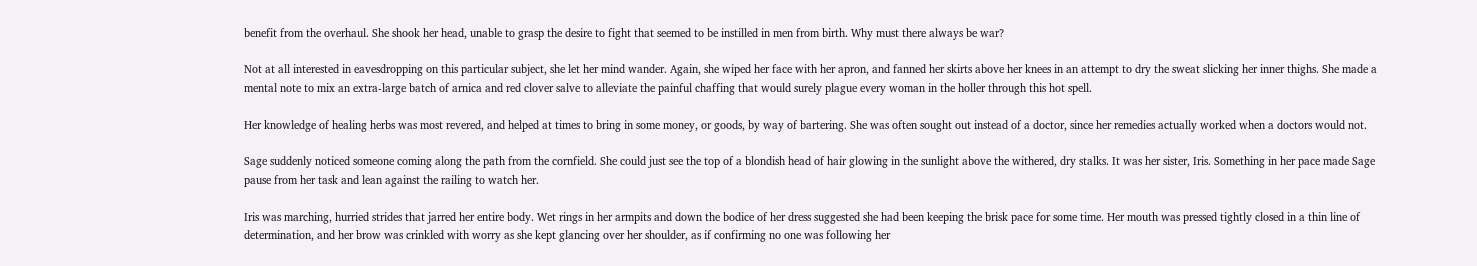benefit from the overhaul. She shook her head, unable to grasp the desire to fight that seemed to be instilled in men from birth. Why must there always be war?

Not at all interested in eavesdropping on this particular subject, she let her mind wander. Again, she wiped her face with her apron, and fanned her skirts above her knees in an attempt to dry the sweat slicking her inner thighs. She made a mental note to mix an extra-large batch of arnica and red clover salve to alleviate the painful chaffing that would surely plague every woman in the holler through this hot spell.

Her knowledge of healing herbs was most revered, and helped at times to bring in some money, or goods, by way of bartering. She was often sought out instead of a doctor, since her remedies actually worked when a doctors would not.

Sage suddenly noticed someone coming along the path from the cornfield. She could just see the top of a blondish head of hair glowing in the sunlight above the withered, dry stalks. It was her sister, Iris. Something in her pace made Sage pause from her task and lean against the railing to watch her.

Iris was marching, hurried strides that jarred her entire body. Wet rings in her armpits and down the bodice of her dress suggested she had been keeping the brisk pace for some time. Her mouth was pressed tightly closed in a thin line of determination, and her brow was crinkled with worry as she kept glancing over her shoulder, as if confirming no one was following her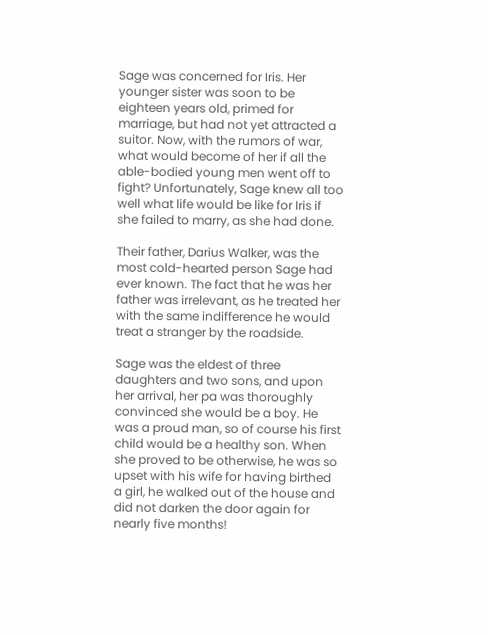Sage was concerned for Iris. Her younger sister was soon to be eighteen years old, primed for marriage, but had not yet attracted a suitor. Now, with the rumors of war, what would become of her if all the able-bodied young men went off to fight? Unfortunately, Sage knew all too well what life would be like for Iris if she failed to marry, as she had done.

Their father, Darius Walker, was the most cold-hearted person Sage had ever known. The fact that he was her father was irrelevant, as he treated her with the same indifference he would treat a stranger by the roadside.

Sage was the eldest of three daughters and two sons, and upon her arrival, her pa was thoroughly convinced she would be a boy. He was a proud man, so of course his first child would be a healthy son. When she proved to be otherwise, he was so upset with his wife for having birthed a girl, he walked out of the house and did not darken the door again for nearly five months!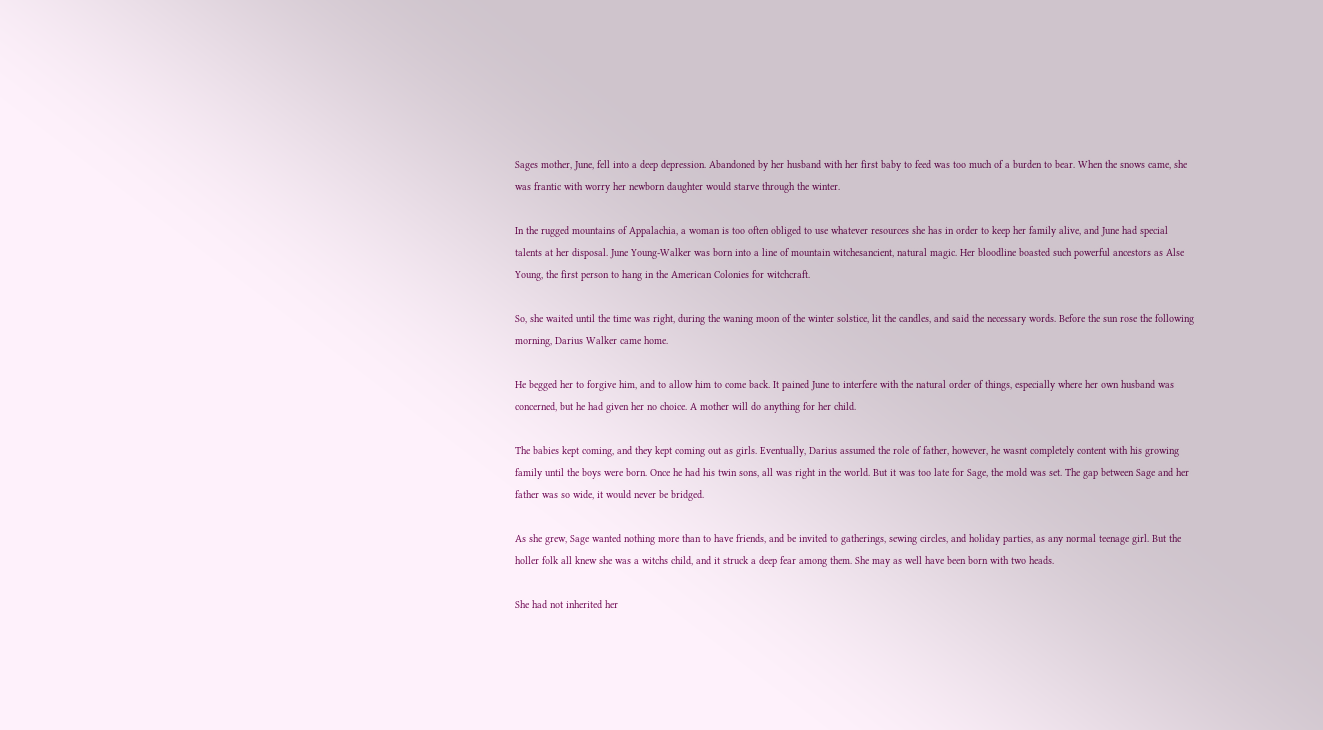Sages mother, June, fell into a deep depression. Abandoned by her husband with her first baby to feed was too much of a burden to bear. When the snows came, she was frantic with worry her newborn daughter would starve through the winter.

In the rugged mountains of Appalachia, a woman is too often obliged to use whatever resources she has in order to keep her family alive, and June had special talents at her disposal. June Young-Walker was born into a line of mountain witchesancient, natural magic. Her bloodline boasted such powerful ancestors as Alse Young, the first person to hang in the American Colonies for witchcraft.

So, she waited until the time was right, during the waning moon of the winter solstice, lit the candles, and said the necessary words. Before the sun rose the following morning, Darius Walker came home.

He begged her to forgive him, and to allow him to come back. It pained June to interfere with the natural order of things, especially where her own husband was concerned, but he had given her no choice. A mother will do anything for her child.

The babies kept coming, and they kept coming out as girls. Eventually, Darius assumed the role of father, however, he wasnt completely content with his growing family until the boys were born. Once he had his twin sons, all was right in the world. But it was too late for Sage, the mold was set. The gap between Sage and her father was so wide, it would never be bridged.

As she grew, Sage wanted nothing more than to have friends, and be invited to gatherings, sewing circles, and holiday parties, as any normal teenage girl. But the holler folk all knew she was a witchs child, and it struck a deep fear among them. She may as well have been born with two heads.

She had not inherited her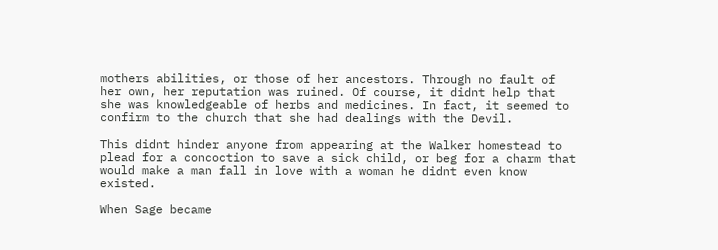mothers abilities, or those of her ancestors. Through no fault of her own, her reputation was ruined. Of course, it didnt help that she was knowledgeable of herbs and medicines. In fact, it seemed to confirm to the church that she had dealings with the Devil.

This didnt hinder anyone from appearing at the Walker homestead to plead for a concoction to save a sick child, or beg for a charm that would make a man fall in love with a woman he didnt even know existed.

When Sage became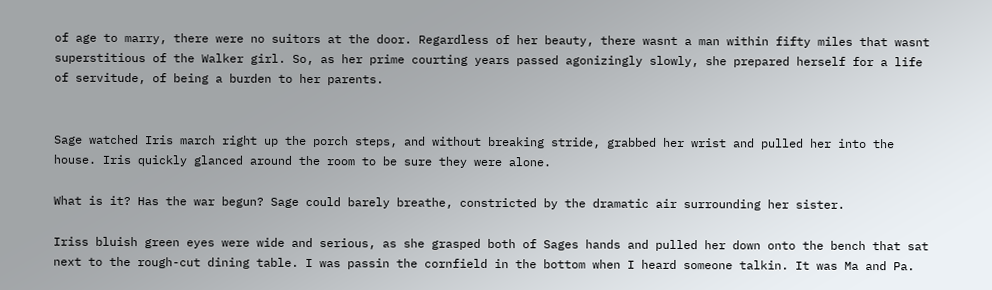of age to marry, there were no suitors at the door. Regardless of her beauty, there wasnt a man within fifty miles that wasnt superstitious of the Walker girl. So, as her prime courting years passed agonizingly slowly, she prepared herself for a life of servitude, of being a burden to her parents.


Sage watched Iris march right up the porch steps, and without breaking stride, grabbed her wrist and pulled her into the house. Iris quickly glanced around the room to be sure they were alone.

What is it? Has the war begun? Sage could barely breathe, constricted by the dramatic air surrounding her sister.

Iriss bluish green eyes were wide and serious, as she grasped both of Sages hands and pulled her down onto the bench that sat next to the rough-cut dining table. I was passin the cornfield in the bottom when I heard someone talkin. It was Ma and Pa.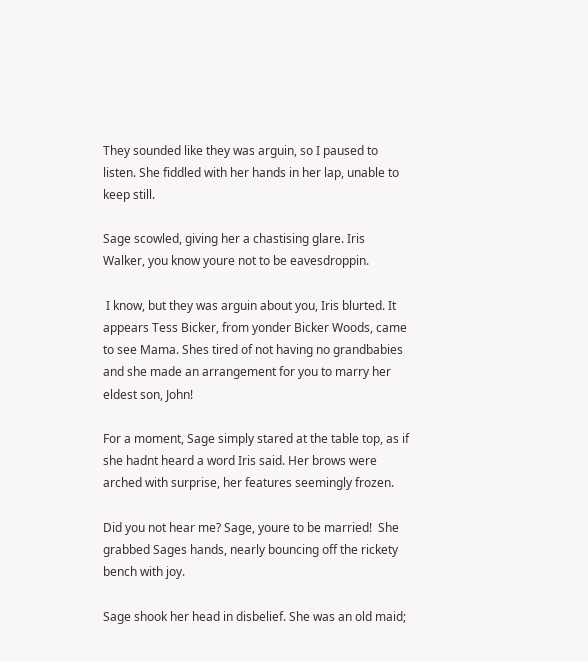They sounded like they was arguin, so I paused to listen. She fiddled with her hands in her lap, unable to keep still.

Sage scowled, giving her a chastising glare. Iris Walker, you know youre not to be eavesdroppin.

 I know, but they was arguin about you, Iris blurted. It appears Tess Bicker, from yonder Bicker Woods, came to see Mama. Shes tired of not having no grandbabies and she made an arrangement for you to marry her eldest son, John!

For a moment, Sage simply stared at the table top, as if she hadnt heard a word Iris said. Her brows were arched with surprise, her features seemingly frozen.

Did you not hear me? Sage, youre to be married!  She grabbed Sages hands, nearly bouncing off the rickety bench with joy.

Sage shook her head in disbelief. She was an old maid;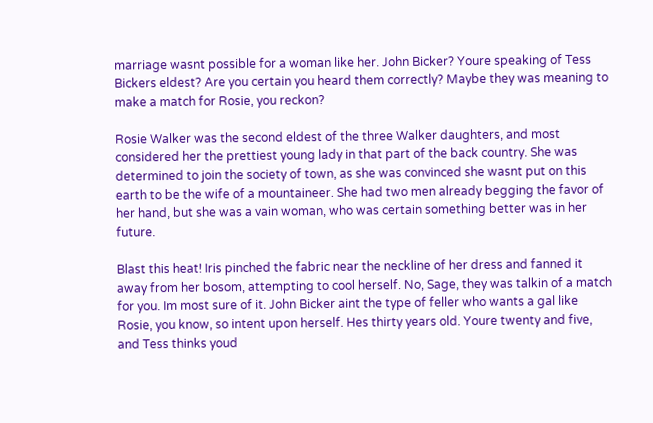marriage wasnt possible for a woman like her. John Bicker? Youre speaking of Tess Bickers eldest? Are you certain you heard them correctly? Maybe they was meaning to make a match for Rosie, you reckon?

Rosie Walker was the second eldest of the three Walker daughters, and most considered her the prettiest young lady in that part of the back country. She was determined to join the society of town, as she was convinced she wasnt put on this earth to be the wife of a mountaineer. She had two men already begging the favor of her hand, but she was a vain woman, who was certain something better was in her future.

Blast this heat! Iris pinched the fabric near the neckline of her dress and fanned it away from her bosom, attempting to cool herself. No, Sage, they was talkin of a match for you. Im most sure of it. John Bicker aint the type of feller who wants a gal like Rosie, you know, so intent upon herself. Hes thirty years old. Youre twenty and five, and Tess thinks youd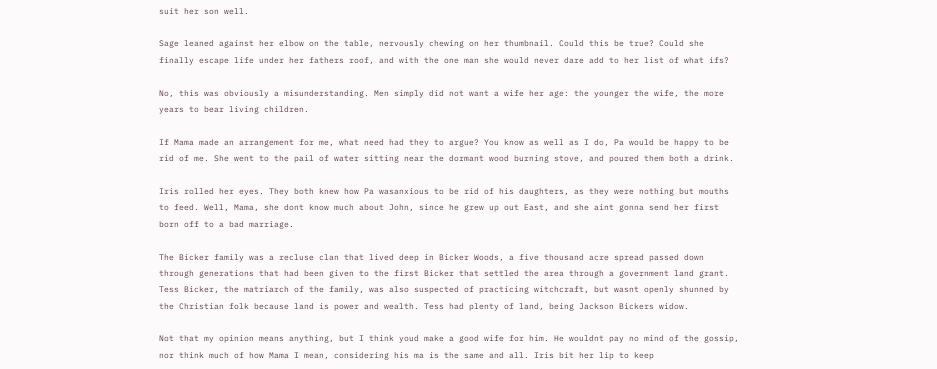suit her son well.

Sage leaned against her elbow on the table, nervously chewing on her thumbnail. Could this be true? Could she finally escape life under her fathers roof, and with the one man she would never dare add to her list of what ifs?

No, this was obviously a misunderstanding. Men simply did not want a wife her age: the younger the wife, the more years to bear living children.

If Mama made an arrangement for me, what need had they to argue? You know as well as I do, Pa would be happy to be rid of me. She went to the pail of water sitting near the dormant wood burning stove, and poured them both a drink.

Iris rolled her eyes. They both knew how Pa wasanxious to be rid of his daughters, as they were nothing but mouths to feed. Well, Mama, she dont know much about John, since he grew up out East, and she aint gonna send her first born off to a bad marriage.

The Bicker family was a recluse clan that lived deep in Bicker Woods, a five thousand acre spread passed down through generations that had been given to the first Bicker that settled the area through a government land grant. Tess Bicker, the matriarch of the family, was also suspected of practicing witchcraft, but wasnt openly shunned by the Christian folk because land is power and wealth. Tess had plenty of land, being Jackson Bickers widow.

Not that my opinion means anything, but I think youd make a good wife for him. He wouldnt pay no mind of the gossip, nor think much of how Mama I mean, considering his ma is the same and all. Iris bit her lip to keep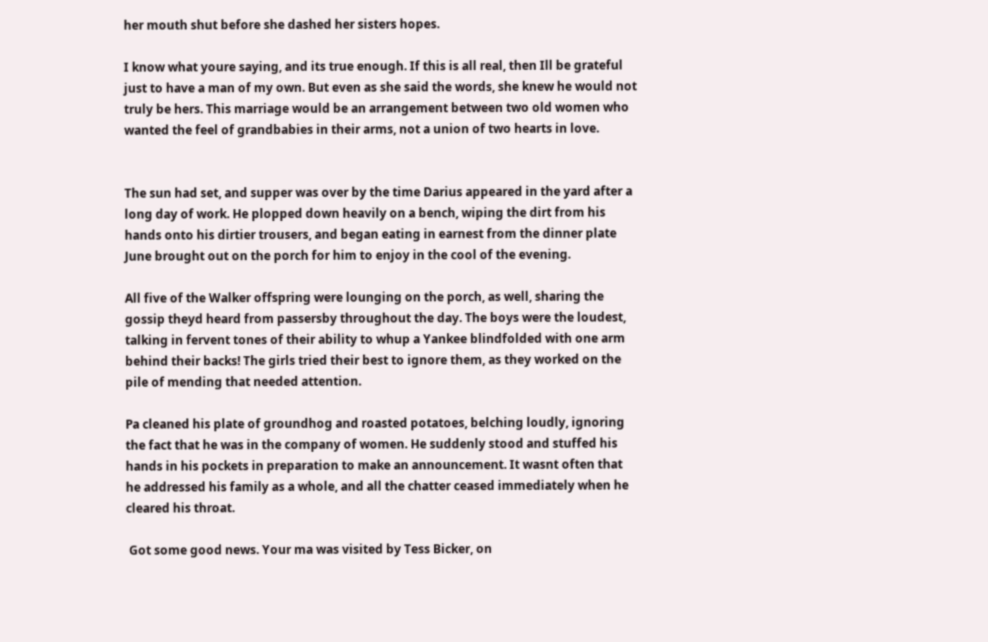her mouth shut before she dashed her sisters hopes.

I know what youre saying, and its true enough. If this is all real, then Ill be grateful just to have a man of my own. But even as she said the words, she knew he would not truly be hers. This marriage would be an arrangement between two old women who wanted the feel of grandbabies in their arms, not a union of two hearts in love.


The sun had set, and supper was over by the time Darius appeared in the yard after a long day of work. He plopped down heavily on a bench, wiping the dirt from his hands onto his dirtier trousers, and began eating in earnest from the dinner plate June brought out on the porch for him to enjoy in the cool of the evening.

All five of the Walker offspring were lounging on the porch, as well, sharing the gossip theyd heard from passersby throughout the day. The boys were the loudest, talking in fervent tones of their ability to whup a Yankee blindfolded with one arm behind their backs! The girls tried their best to ignore them, as they worked on the pile of mending that needed attention.

Pa cleaned his plate of groundhog and roasted potatoes, belching loudly, ignoring the fact that he was in the company of women. He suddenly stood and stuffed his hands in his pockets in preparation to make an announcement. It wasnt often that he addressed his family as a whole, and all the chatter ceased immediately when he cleared his throat.

 Got some good news. Your ma was visited by Tess Bicker, on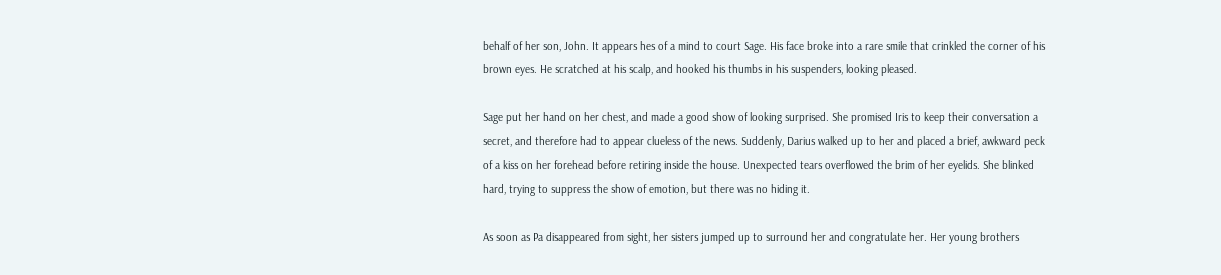behalf of her son, John. It appears hes of a mind to court Sage. His face broke into a rare smile that crinkled the corner of his brown eyes. He scratched at his scalp, and hooked his thumbs in his suspenders, looking pleased.

Sage put her hand on her chest, and made a good show of looking surprised. She promised Iris to keep their conversation a secret, and therefore had to appear clueless of the news. Suddenly, Darius walked up to her and placed a brief, awkward peck of a kiss on her forehead before retiring inside the house. Unexpected tears overflowed the brim of her eyelids. She blinked hard, trying to suppress the show of emotion, but there was no hiding it.

As soon as Pa disappeared from sight, her sisters jumped up to surround her and congratulate her. Her young brothers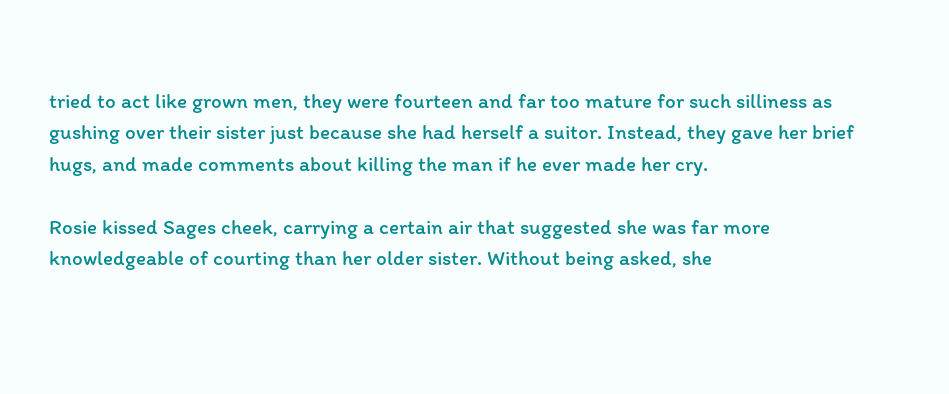tried to act like grown men, they were fourteen and far too mature for such silliness as gushing over their sister just because she had herself a suitor. Instead, they gave her brief hugs, and made comments about killing the man if he ever made her cry.

Rosie kissed Sages cheek, carrying a certain air that suggested she was far more knowledgeable of courting than her older sister. Without being asked, she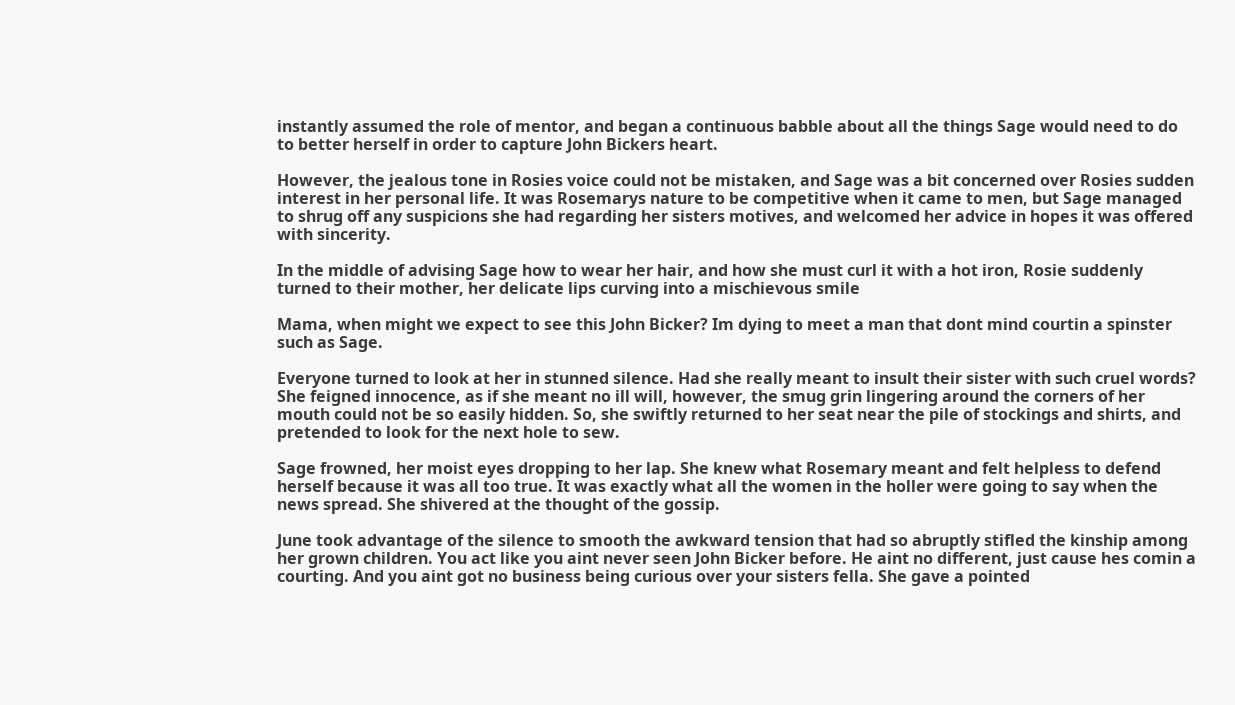instantly assumed the role of mentor, and began a continuous babble about all the things Sage would need to do to better herself in order to capture John Bickers heart.

However, the jealous tone in Rosies voice could not be mistaken, and Sage was a bit concerned over Rosies sudden interest in her personal life. It was Rosemarys nature to be competitive when it came to men, but Sage managed to shrug off any suspicions she had regarding her sisters motives, and welcomed her advice in hopes it was offered with sincerity.

In the middle of advising Sage how to wear her hair, and how she must curl it with a hot iron, Rosie suddenly turned to their mother, her delicate lips curving into a mischievous smile

Mama, when might we expect to see this John Bicker? Im dying to meet a man that dont mind courtin a spinster such as Sage.

Everyone turned to look at her in stunned silence. Had she really meant to insult their sister with such cruel words? She feigned innocence, as if she meant no ill will, however, the smug grin lingering around the corners of her mouth could not be so easily hidden. So, she swiftly returned to her seat near the pile of stockings and shirts, and pretended to look for the next hole to sew.

Sage frowned, her moist eyes dropping to her lap. She knew what Rosemary meant and felt helpless to defend herself because it was all too true. It was exactly what all the women in the holler were going to say when the news spread. She shivered at the thought of the gossip.

June took advantage of the silence to smooth the awkward tension that had so abruptly stifled the kinship among her grown children. You act like you aint never seen John Bicker before. He aint no different, just cause hes comin a courting. And you aint got no business being curious over your sisters fella. She gave a pointed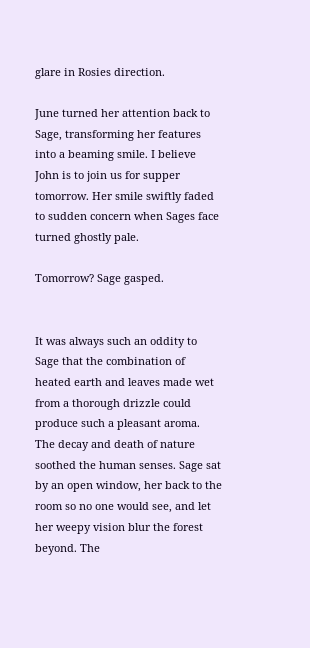glare in Rosies direction.

June turned her attention back to Sage, transforming her features into a beaming smile. I believe John is to join us for supper tomorrow. Her smile swiftly faded to sudden concern when Sages face turned ghostly pale.

Tomorrow? Sage gasped.


It was always such an oddity to Sage that the combination of heated earth and leaves made wet from a thorough drizzle could produce such a pleasant aroma. The decay and death of nature soothed the human senses. Sage sat by an open window, her back to the room so no one would see, and let her weepy vision blur the forest beyond. The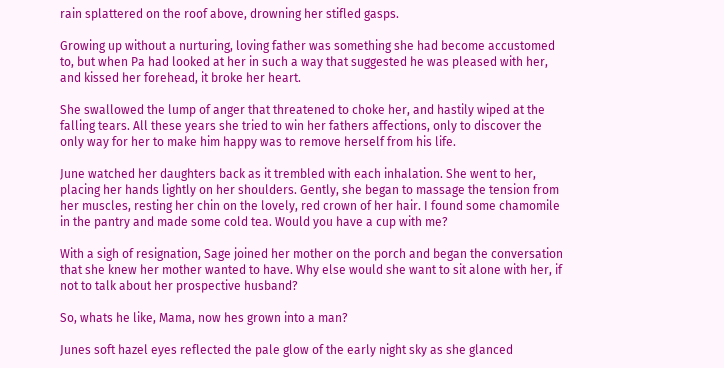rain splattered on the roof above, drowning her stifled gasps.

Growing up without a nurturing, loving father was something she had become accustomed to, but when Pa had looked at her in such a way that suggested he was pleased with her, and kissed her forehead, it broke her heart.

She swallowed the lump of anger that threatened to choke her, and hastily wiped at the falling tears. All these years she tried to win her fathers affections, only to discover the only way for her to make him happy was to remove herself from his life.

June watched her daughters back as it trembled with each inhalation. She went to her, placing her hands lightly on her shoulders. Gently, she began to massage the tension from her muscles, resting her chin on the lovely, red crown of her hair. I found some chamomile in the pantry and made some cold tea. Would you have a cup with me?

With a sigh of resignation, Sage joined her mother on the porch and began the conversation that she knew her mother wanted to have. Why else would she want to sit alone with her, if not to talk about her prospective husband?

So, whats he like, Mama, now hes grown into a man?

Junes soft hazel eyes reflected the pale glow of the early night sky as she glanced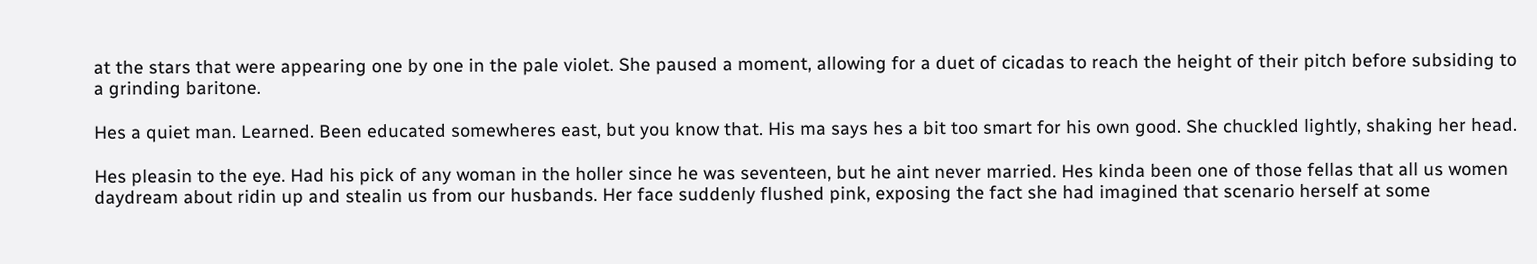at the stars that were appearing one by one in the pale violet. She paused a moment, allowing for a duet of cicadas to reach the height of their pitch before subsiding to a grinding baritone.

Hes a quiet man. Learned. Been educated somewheres east, but you know that. His ma says hes a bit too smart for his own good. She chuckled lightly, shaking her head.

Hes pleasin to the eye. Had his pick of any woman in the holler since he was seventeen, but he aint never married. Hes kinda been one of those fellas that all us women daydream about ridin up and stealin us from our husbands. Her face suddenly flushed pink, exposing the fact she had imagined that scenario herself at some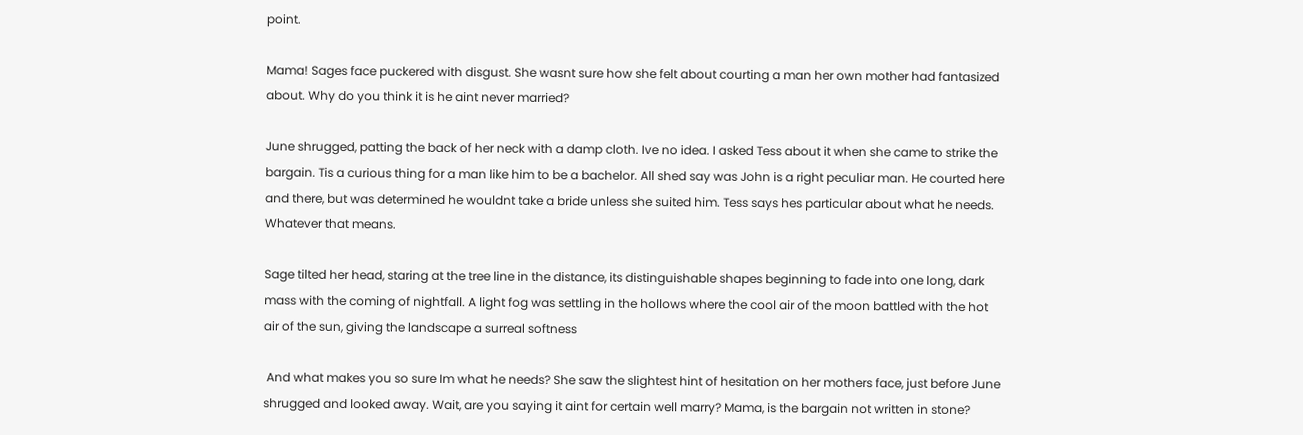point.

Mama! Sages face puckered with disgust. She wasnt sure how she felt about courting a man her own mother had fantasized about. Why do you think it is he aint never married?

June shrugged, patting the back of her neck with a damp cloth. Ive no idea. I asked Tess about it when she came to strike the bargain. Tis a curious thing for a man like him to be a bachelor. All shed say was John is a right peculiar man. He courted here and there, but was determined he wouldnt take a bride unless she suited him. Tess says hes particular about what he needs. Whatever that means.

Sage tilted her head, staring at the tree line in the distance, its distinguishable shapes beginning to fade into one long, dark mass with the coming of nightfall. A light fog was settling in the hollows where the cool air of the moon battled with the hot air of the sun, giving the landscape a surreal softness

 And what makes you so sure Im what he needs? She saw the slightest hint of hesitation on her mothers face, just before June shrugged and looked away. Wait, are you saying it aint for certain well marry? Mama, is the bargain not written in stone?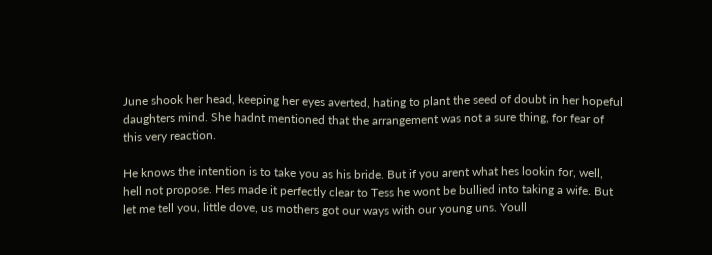June shook her head, keeping her eyes averted, hating to plant the seed of doubt in her hopeful daughters mind. She hadnt mentioned that the arrangement was not a sure thing, for fear of this very reaction.

He knows the intention is to take you as his bride. But if you arent what hes lookin for, well, hell not propose. Hes made it perfectly clear to Tess he wont be bullied into taking a wife. But let me tell you, little dove, us mothers got our ways with our young uns. Youll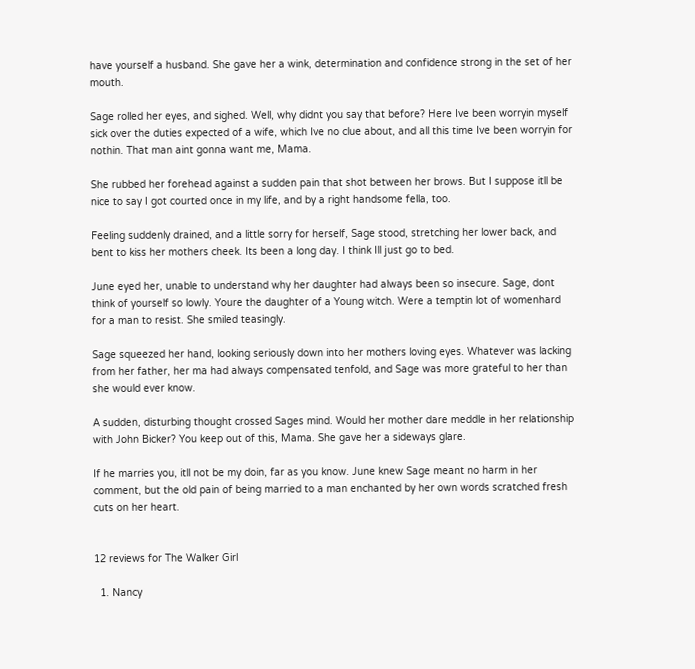have yourself a husband. She gave her a wink, determination and confidence strong in the set of her mouth.

Sage rolled her eyes, and sighed. Well, why didnt you say that before? Here Ive been worryin myself sick over the duties expected of a wife, which Ive no clue about, and all this time Ive been worryin for nothin. That man aint gonna want me, Mama.

She rubbed her forehead against a sudden pain that shot between her brows. But I suppose itll be nice to say I got courted once in my life, and by a right handsome fella, too.

Feeling suddenly drained, and a little sorry for herself, Sage stood, stretching her lower back, and bent to kiss her mothers cheek. Its been a long day. I think Ill just go to bed.

June eyed her, unable to understand why her daughter had always been so insecure. Sage, dont think of yourself so lowly. Youre the daughter of a Young witch. Were a temptin lot of womenhard for a man to resist. She smiled teasingly.

Sage squeezed her hand, looking seriously down into her mothers loving eyes. Whatever was lacking from her father, her ma had always compensated tenfold, and Sage was more grateful to her than she would ever know.

A sudden, disturbing thought crossed Sages mind. Would her mother dare meddle in her relationship with John Bicker? You keep out of this, Mama. She gave her a sideways glare.

If he marries you, itll not be my doin, far as you know. June knew Sage meant no harm in her comment, but the old pain of being married to a man enchanted by her own words scratched fresh cuts on her heart.


12 reviews for The Walker Girl

  1. Nancy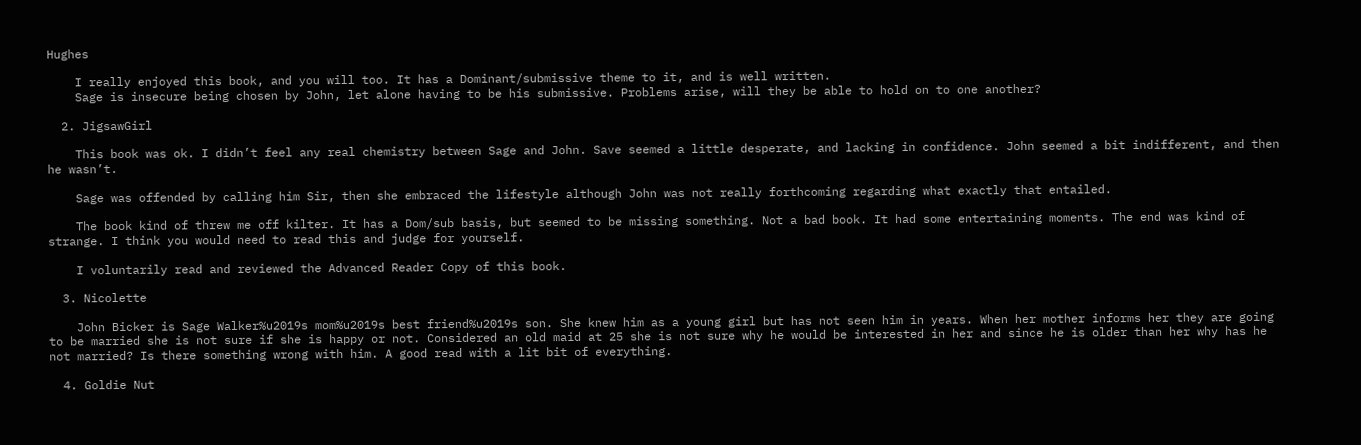Hughes

    I really enjoyed this book, and you will too. It has a Dominant/submissive theme to it, and is well written.
    Sage is insecure being chosen by John, let alone having to be his submissive. Problems arise, will they be able to hold on to one another?

  2. JigsawGirl

    This book was ok. I didn’t feel any real chemistry between Sage and John. Save seemed a little desperate, and lacking in confidence. John seemed a bit indifferent, and then he wasn’t.

    Sage was offended by calling him Sir, then she embraced the lifestyle although John was not really forthcoming regarding what exactly that entailed.

    The book kind of threw me off kilter. It has a Dom/sub basis, but seemed to be missing something. Not a bad book. It had some entertaining moments. The end was kind of strange. I think you would need to read this and judge for yourself.

    I voluntarily read and reviewed the Advanced Reader Copy of this book.

  3. Nicolette

    John Bicker is Sage Walker%u2019s mom%u2019s best friend%u2019s son. She knew him as a young girl but has not seen him in years. When her mother informs her they are going to be married she is not sure if she is happy or not. Considered an old maid at 25 she is not sure why he would be interested in her and since he is older than her why has he not married? Is there something wrong with him. A good read with a lit bit of everything.

  4. Goldie Nut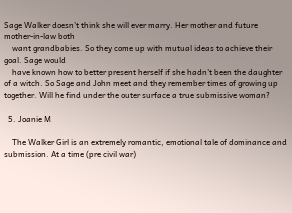Sage Walker doesn’t think she will ever marry. Her mother and future mother-in-law both
    want grandbabies. So they come up with mutual ideas to achieve their goal. Sage would
    have known how to better present herself if she hadn’t been the daughter of a witch. So Sage and John meet and they remember times of growing up together. Will he find under the outer surface a true submissive woman?

  5. Joanie M

    The Walker Girl is an extremely romantic, emotional tale of dominance and submission. At a time (pre civil war)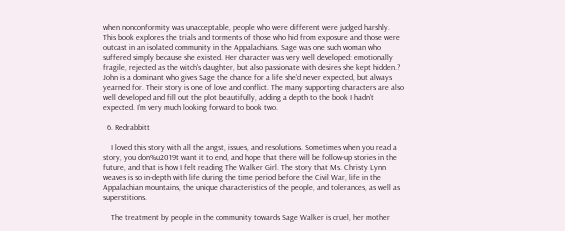when nonconformity was unacceptable, people who were different were judged harshly. This book explores the trials and torments of those who hid from exposure and those were outcast in an isolated community in the Appalachians. Sage was one such woman who suffered simply because she existed. Her character was very well developed: emotionally fragile, rejected as the witch’s daughter, but also passionate with desires she kept hidden.? John is a dominant who gives Sage the chance for a life she’d never expected, but always yearned for. Their story is one of love and conflict. The many supporting characters are also well developed and fill out the plot beautifully, adding a depth to the book I hadn’t expected. I’m very much looking forward to book two.

  6. Redrabbitt

    I loved this story with all the angst, issues, and resolutions. Sometimes when you read a story, you don%u2019t want it to end, and hope that there will be follow-up stories in the future, and that is how I felt reading The Walker Girl. The story that Ms. Christy Lynn weaves is so in-depth with life during the time period before the Civil War, life in the Appalachian mountains, the unique characteristics of the people, and tolerances, as well as superstitions.

    The treatment by people in the community towards Sage Walker is cruel, her mother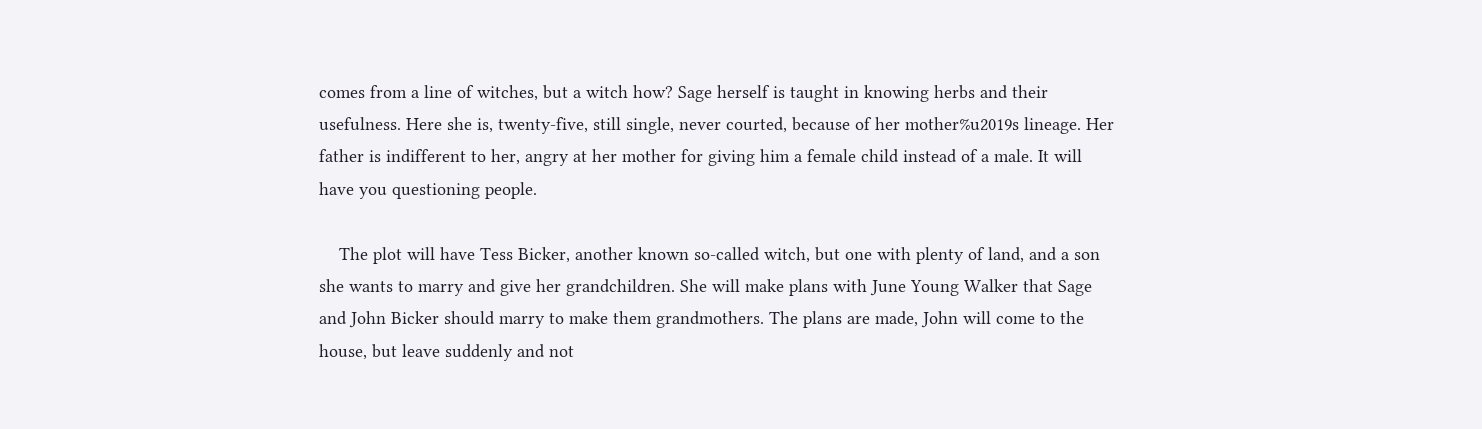comes from a line of witches, but a witch how? Sage herself is taught in knowing herbs and their usefulness. Here she is, twenty-five, still single, never courted, because of her mother%u2019s lineage. Her father is indifferent to her, angry at her mother for giving him a female child instead of a male. It will have you questioning people.

    The plot will have Tess Bicker, another known so-called witch, but one with plenty of land, and a son she wants to marry and give her grandchildren. She will make plans with June Young Walker that Sage and John Bicker should marry to make them grandmothers. The plans are made, John will come to the house, but leave suddenly and not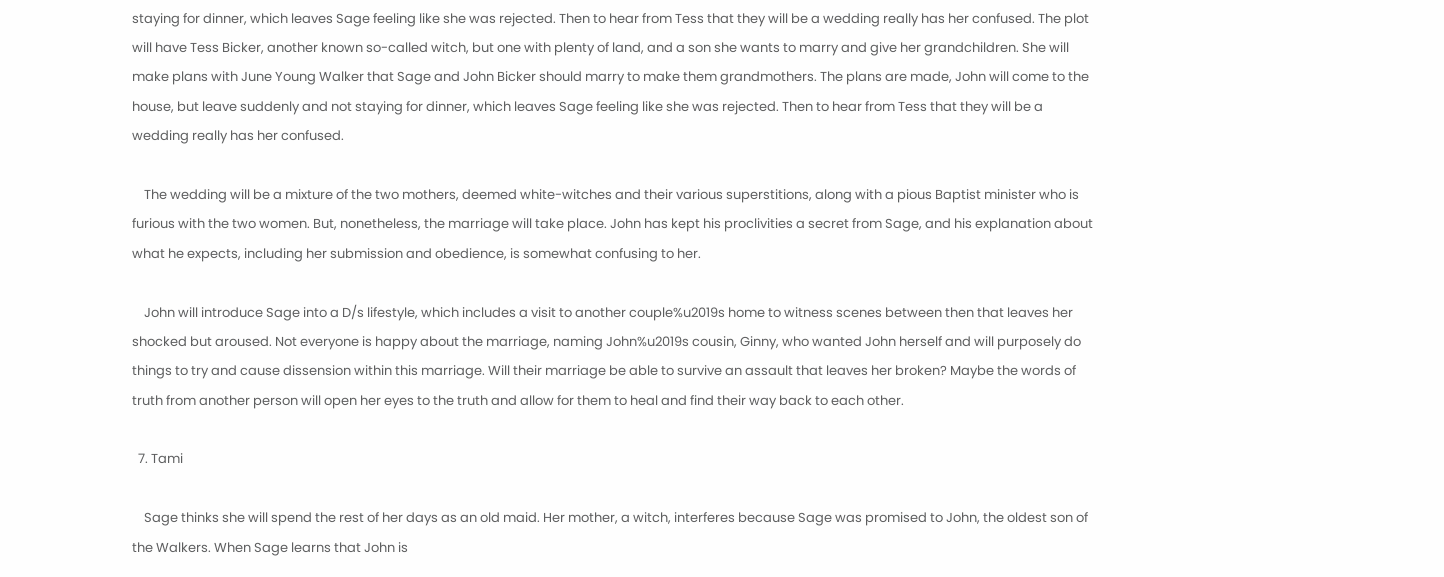staying for dinner, which leaves Sage feeling like she was rejected. Then to hear from Tess that they will be a wedding really has her confused. The plot will have Tess Bicker, another known so-called witch, but one with plenty of land, and a son she wants to marry and give her grandchildren. She will make plans with June Young Walker that Sage and John Bicker should marry to make them grandmothers. The plans are made, John will come to the house, but leave suddenly and not staying for dinner, which leaves Sage feeling like she was rejected. Then to hear from Tess that they will be a wedding really has her confused.

    The wedding will be a mixture of the two mothers, deemed white-witches and their various superstitions, along with a pious Baptist minister who is furious with the two women. But, nonetheless, the marriage will take place. John has kept his proclivities a secret from Sage, and his explanation about what he expects, including her submission and obedience, is somewhat confusing to her.

    John will introduce Sage into a D/s lifestyle, which includes a visit to another couple%u2019s home to witness scenes between then that leaves her shocked but aroused. Not everyone is happy about the marriage, naming John%u2019s cousin, Ginny, who wanted John herself and will purposely do things to try and cause dissension within this marriage. Will their marriage be able to survive an assault that leaves her broken? Maybe the words of truth from another person will open her eyes to the truth and allow for them to heal and find their way back to each other.

  7. Tami

    Sage thinks she will spend the rest of her days as an old maid. Her mother, a witch, interferes because Sage was promised to John, the oldest son of the Walkers. When Sage learns that John is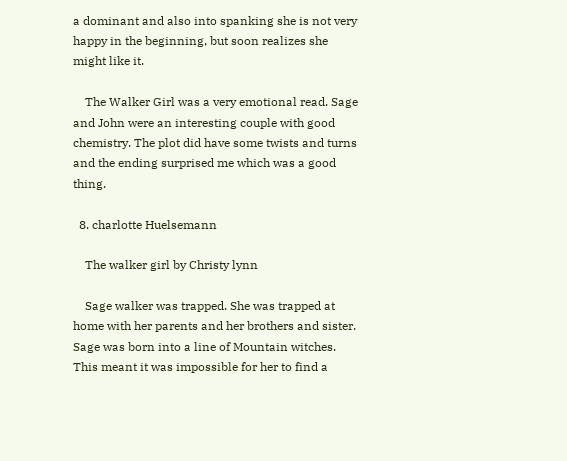a dominant and also into spanking she is not very happy in the beginning, but soon realizes she might like it.

    The Walker Girl was a very emotional read. Sage and John were an interesting couple with good chemistry. The plot did have some twists and turns and the ending surprised me which was a good thing.

  8. charlotte Huelsemann

    The walker girl by Christy lynn

    Sage walker was trapped. She was trapped at home with her parents and her brothers and sister. Sage was born into a line of Mountain witches. This meant it was impossible for her to find a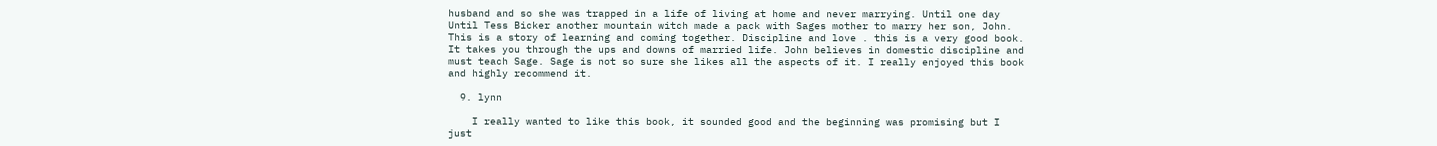husband and so she was trapped in a life of living at home and never marrying. Until one day Until Tess Bicker another mountain witch made a pack with Sages mother to marry her son, John. This is a story of learning and coming together. Discipline and love . this is a very good book. It takes you through the ups and downs of married life. John believes in domestic discipline and must teach Sage. Sage is not so sure she likes all the aspects of it. I really enjoyed this book and highly recommend it.

  9. lynn

    I really wanted to like this book, it sounded good and the beginning was promising but I just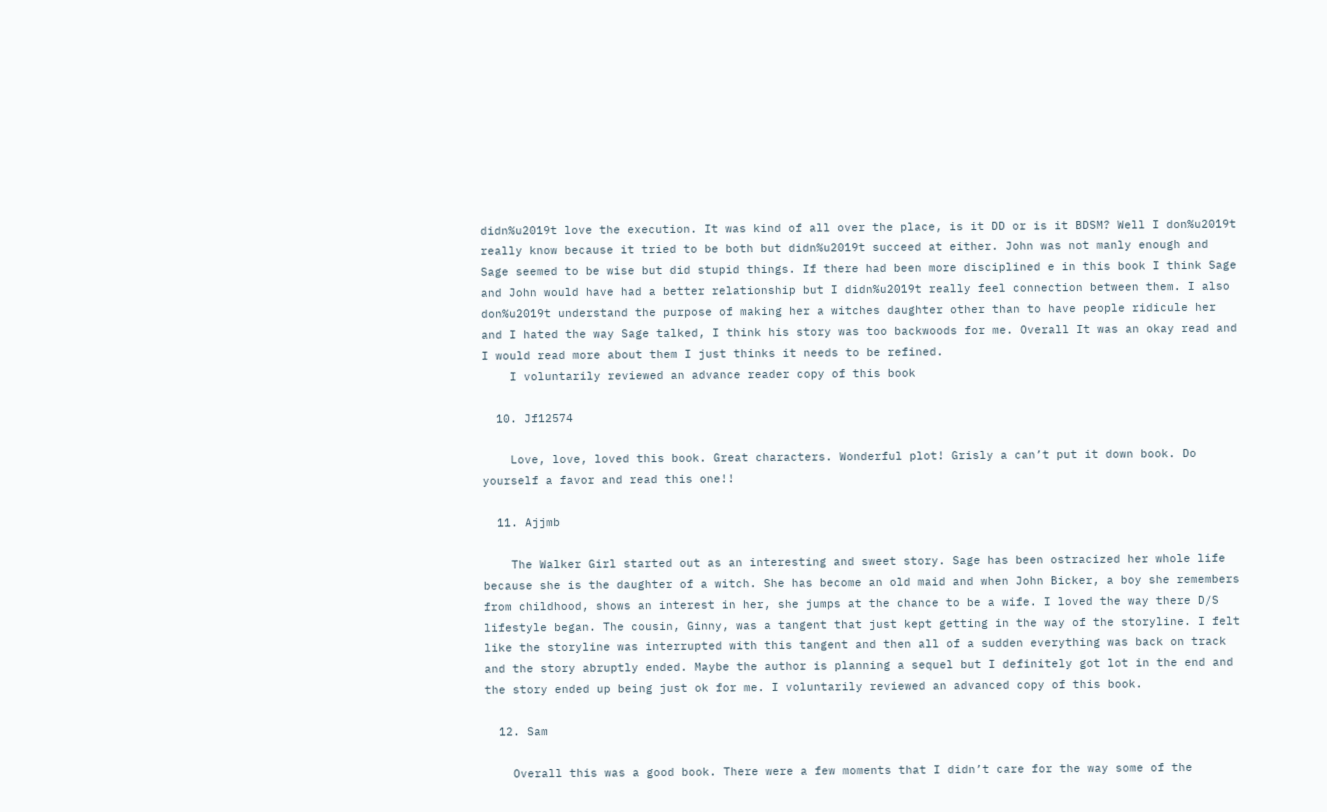didn%u2019t love the execution. It was kind of all over the place, is it DD or is it BDSM? Well I don%u2019t really know because it tried to be both but didn%u2019t succeed at either. John was not manly enough and Sage seemed to be wise but did stupid things. If there had been more disciplined e in this book I think Sage and John would have had a better relationship but I didn%u2019t really feel connection between them. I also don%u2019t understand the purpose of making her a witches daughter other than to have people ridicule her and I hated the way Sage talked, I think his story was too backwoods for me. Overall It was an okay read and I would read more about them I just thinks it needs to be refined.
    I voluntarily reviewed an advance reader copy of this book

  10. Jf12574

    Love, love, loved this book. Great characters. Wonderful plot! Grisly a can’t put it down book. Do yourself a favor and read this one!!

  11. Ajjmb

    The Walker Girl started out as an interesting and sweet story. Sage has been ostracized her whole life because she is the daughter of a witch. She has become an old maid and when John Bicker, a boy she remembers from childhood, shows an interest in her, she jumps at the chance to be a wife. I loved the way there D/S lifestyle began. The cousin, Ginny, was a tangent that just kept getting in the way of the storyline. I felt like the storyline was interrupted with this tangent and then all of a sudden everything was back on track and the story abruptly ended. Maybe the author is planning a sequel but I definitely got lot in the end and the story ended up being just ok for me. I voluntarily reviewed an advanced copy of this book.

  12. Sam

    Overall this was a good book. There were a few moments that I didn’t care for the way some of the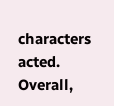characters acted. Overall,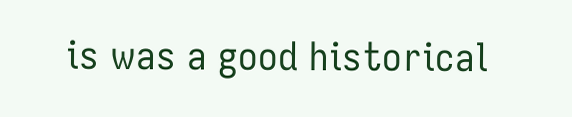is was a good historical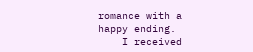romance with a happy ending.
    I received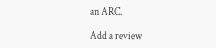an ARC.

Add a review